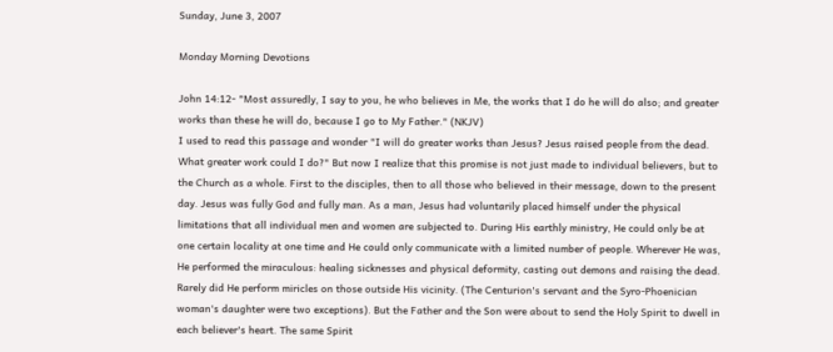Sunday, June 3, 2007

Monday Morning Devotions

John 14:12- "Most assuredly, I say to you, he who believes in Me, the works that I do he will do also; and greater works than these he will do, because I go to My Father." (NKJV)
I used to read this passage and wonder "I will do greater works than Jesus? Jesus raised people from the dead. What greater work could I do?" But now I realize that this promise is not just made to individual believers, but to the Church as a whole. First to the disciples, then to all those who believed in their message, down to the present day. Jesus was fully God and fully man. As a man, Jesus had voluntarily placed himself under the physical limitations that all individual men and women are subjected to. During His earthly ministry, He could only be at one certain locality at one time and He could only communicate with a limited number of people. Wherever He was, He performed the miraculous: healing sicknesses and physical deformity, casting out demons and raising the dead. Rarely did He perform miricles on those outside His vicinity. (The Centurion's servant and the Syro-Phoenician woman's daughter were two exceptions). But the Father and the Son were about to send the Holy Spirit to dwell in each believer's heart. The same Spirit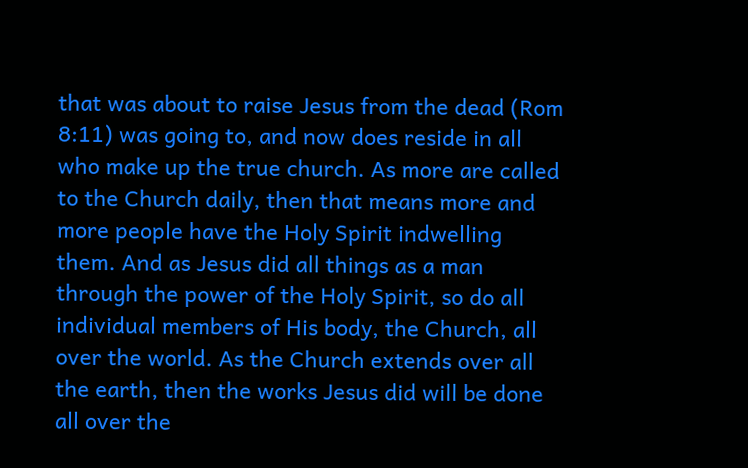that was about to raise Jesus from the dead (Rom 8:11) was going to, and now does reside in all who make up the true church. As more are called to the Church daily, then that means more and more people have the Holy Spirit indwelling them. And as Jesus did all things as a man through the power of the Holy Spirit, so do all individual members of His body, the Church, all over the world. As the Church extends over all the earth, then the works Jesus did will be done all over the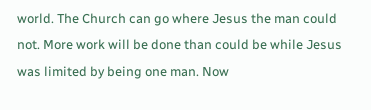world. The Church can go where Jesus the man could not. More work will be done than could be while Jesus was limited by being one man. Now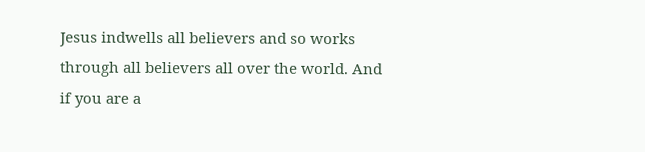Jesus indwells all believers and so works through all believers all over the world. And if you are a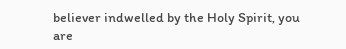believer indwelled by the Holy Spirit, you are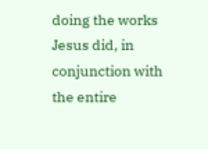doing the works Jesus did, in conjunction with the entire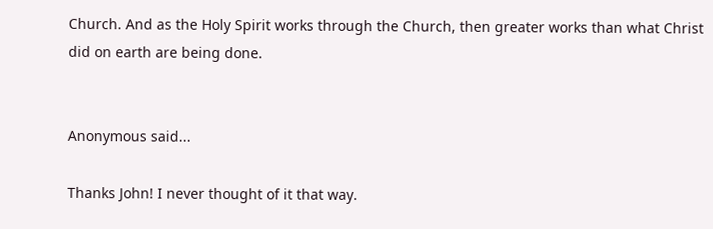Church. And as the Holy Spirit works through the Church, then greater works than what Christ did on earth are being done.


Anonymous said...

Thanks John! I never thought of it that way.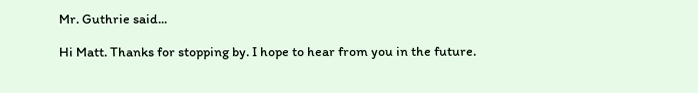Mr. Guthrie said...

Hi Matt. Thanks for stopping by. I hope to hear from you in the future.